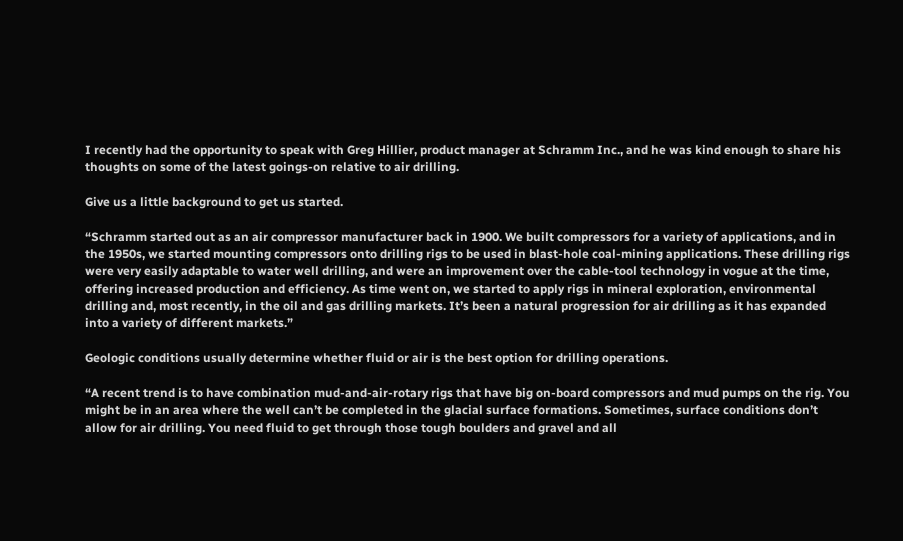I recently had the opportunity to speak with Greg Hillier, product manager at Schramm Inc., and he was kind enough to share his thoughts on some of the latest goings-on relative to air drilling.

Give us a little background to get us started.

“Schramm started out as an air compressor manufacturer back in 1900. We built compressors for a variety of applications, and in the 1950s, we started mounting compressors onto drilling rigs to be used in blast-hole coal-mining applications. These drilling rigs were very easily adaptable to water well drilling, and were an improvement over the cable-tool technology in vogue at the time, offering increased production and efficiency. As time went on, we started to apply rigs in mineral exploration, environmental drilling and, most recently, in the oil and gas drilling markets. It’s been a natural progression for air drilling as it has expanded into a variety of different markets.”

Geologic conditions usually determine whether fluid or air is the best option for drilling operations.

“A recent trend is to have combination mud-and-air-rotary rigs that have big on-board compressors and mud pumps on the rig. You might be in an area where the well can’t be completed in the glacial surface formations. Sometimes, surface conditions don’t allow for air drilling. You need fluid to get through those tough boulders and gravel and all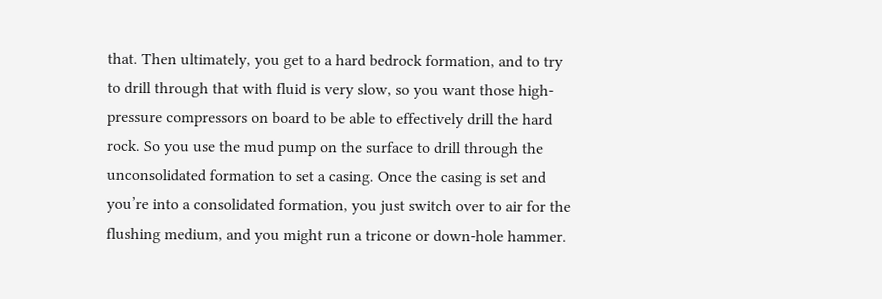that. Then ultimately, you get to a hard bedrock formation, and to try to drill through that with fluid is very slow, so you want those high-pressure compressors on board to be able to effectively drill the hard rock. So you use the mud pump on the surface to drill through the unconsolidated formation to set a casing. Once the casing is set and you’re into a consolidated formation, you just switch over to air for the flushing medium, and you might run a tricone or down-hole hammer.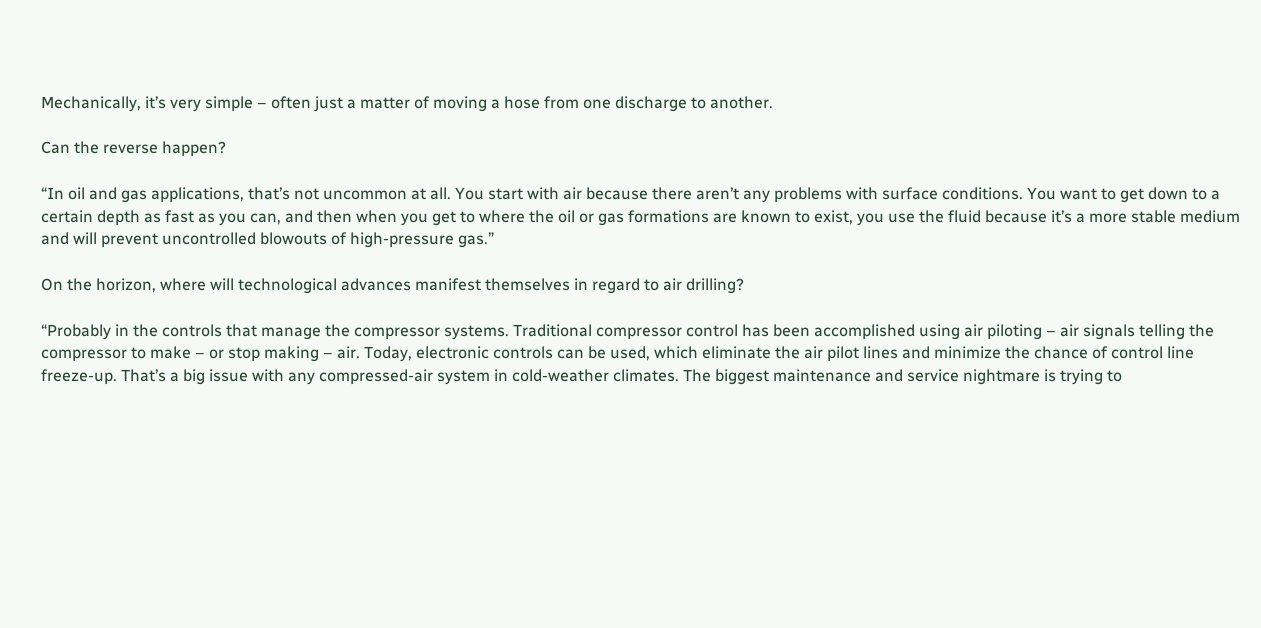Mechanically, it’s very simple – often just a matter of moving a hose from one discharge to another.

Can the reverse happen?

“In oil and gas applications, that’s not uncommon at all. You start with air because there aren’t any problems with surface conditions. You want to get down to a certain depth as fast as you can, and then when you get to where the oil or gas formations are known to exist, you use the fluid because it’s a more stable medium and will prevent uncontrolled blowouts of high-pressure gas.”

On the horizon, where will technological advances manifest themselves in regard to air drilling?

“Probably in the controls that manage the compressor systems. Traditional compressor control has been accomplished using air piloting – air signals telling the compressor to make – or stop making – air. Today, electronic controls can be used, which eliminate the air pilot lines and minimize the chance of control line freeze-up. That’s a big issue with any compressed-air system in cold-weather climates. The biggest maintenance and service nightmare is trying to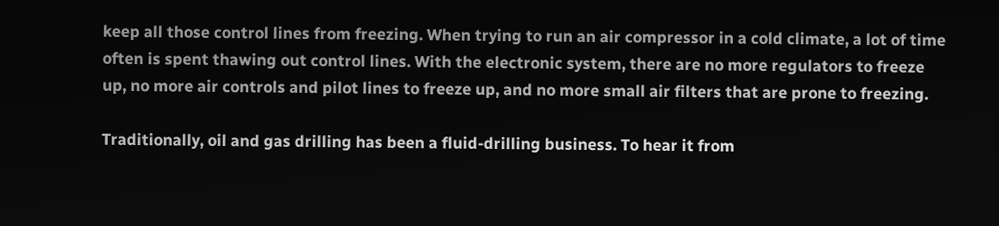keep all those control lines from freezing. When trying to run an air compressor in a cold climate, a lot of time often is spent thawing out control lines. With the electronic system, there are no more regulators to freeze up, no more air controls and pilot lines to freeze up, and no more small air filters that are prone to freezing.

Traditionally, oil and gas drilling has been a fluid-drilling business. To hear it from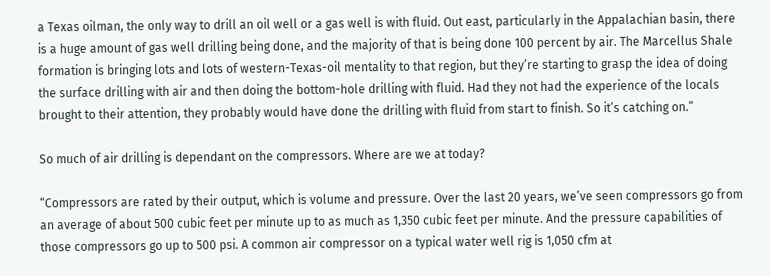a Texas oilman, the only way to drill an oil well or a gas well is with fluid. Out east, particularly in the Appalachian basin, there is a huge amount of gas well drilling being done, and the majority of that is being done 100 percent by air. The Marcellus Shale formation is bringing lots and lots of western-Texas-oil mentality to that region, but they’re starting to grasp the idea of doing the surface drilling with air and then doing the bottom-hole drilling with fluid. Had they not had the experience of the locals brought to their attention, they probably would have done the drilling with fluid from start to finish. So it’s catching on.”

So much of air drilling is dependant on the compressors. Where are we at today?

“Compressors are rated by their output, which is volume and pressure. Over the last 20 years, we’ve seen compressors go from an average of about 500 cubic feet per minute up to as much as 1,350 cubic feet per minute. And the pressure capabilities of those compressors go up to 500 psi. A common air compressor on a typical water well rig is 1,050 cfm at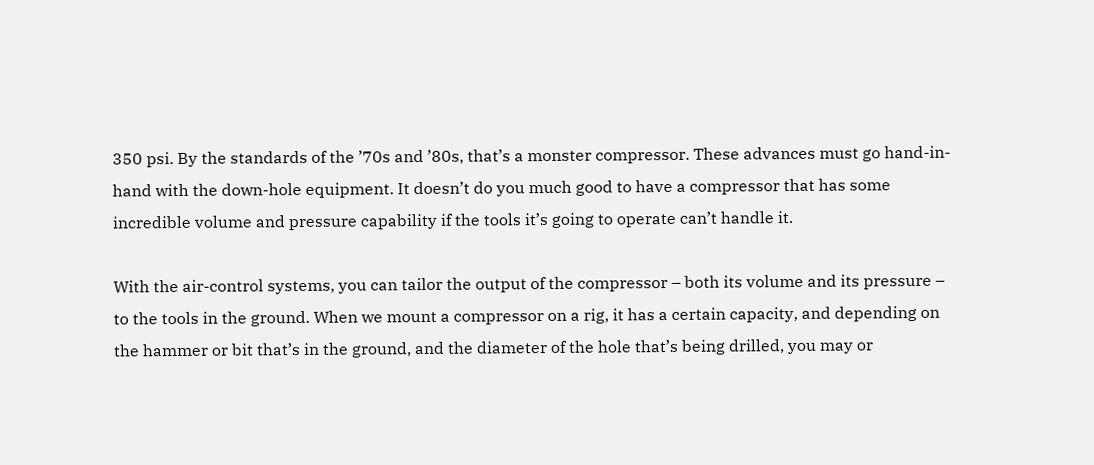350 psi. By the standards of the ’70s and ’80s, that’s a monster compressor. These advances must go hand-in-hand with the down-hole equipment. It doesn’t do you much good to have a compressor that has some incredible volume and pressure capability if the tools it’s going to operate can’t handle it.

With the air-control systems, you can tailor the output of the compressor – both its volume and its pressure – to the tools in the ground. When we mount a compressor on a rig, it has a certain capacity, and depending on the hammer or bit that’s in the ground, and the diameter of the hole that’s being drilled, you may or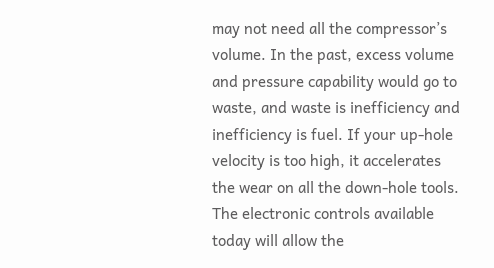may not need all the compressor’s volume. In the past, excess volume and pressure capability would go to waste, and waste is inefficiency and inefficiency is fuel. If your up-hole velocity is too high, it accelerates the wear on all the down-hole tools. The electronic controls available today will allow the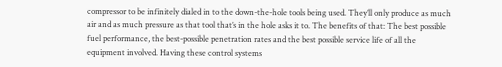compressor to be infinitely dialed in to the down-the-hole tools being used. They’ll only produce as much air and as much pressure as that tool that’s in the hole asks it to. The benefits of that: The best possible fuel performance, the best-possible penetration rates and the best possible service life of all the equipment involved. Having these control systems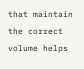that maintain the correct volume helps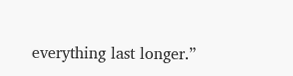everything last longer.”